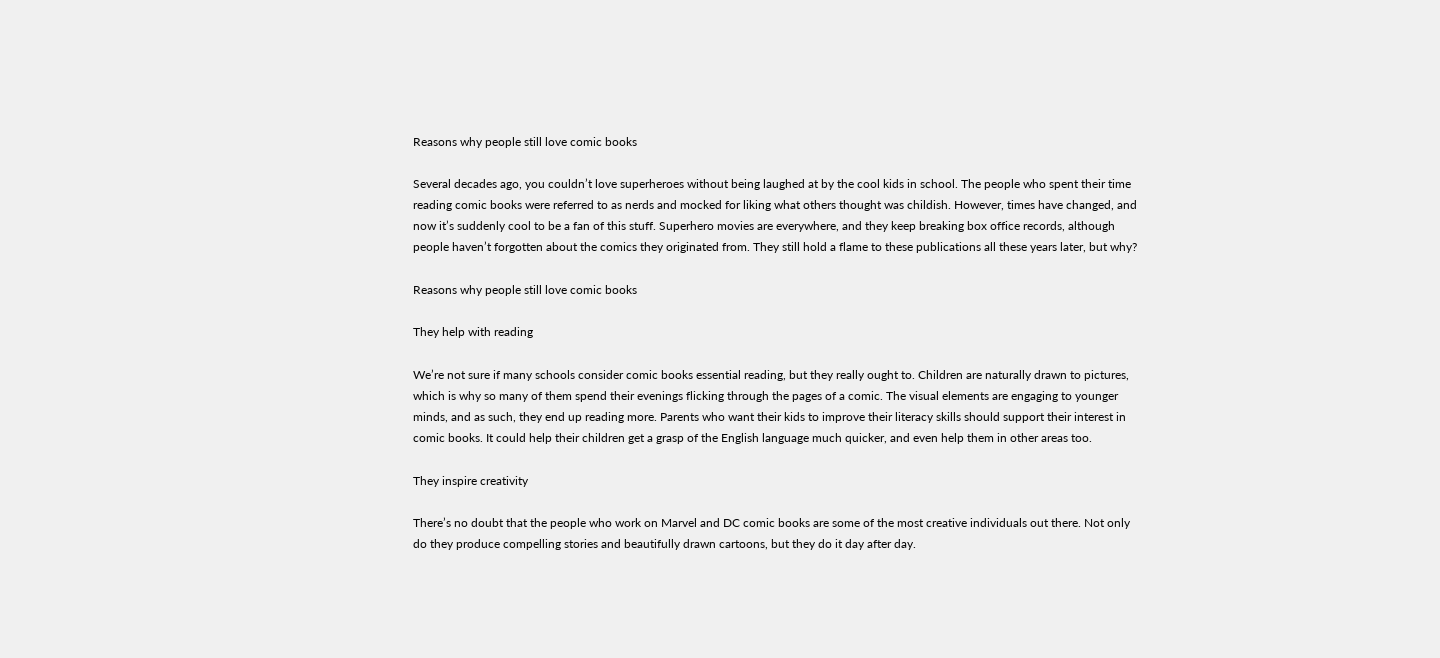Reasons why people still love comic books

Several decades ago, you couldn’t love superheroes without being laughed at by the cool kids in school. The people who spent their time reading comic books were referred to as nerds and mocked for liking what others thought was childish. However, times have changed, and now it’s suddenly cool to be a fan of this stuff. Superhero movies are everywhere, and they keep breaking box office records, although people haven’t forgotten about the comics they originated from. They still hold a flame to these publications all these years later, but why?

Reasons why people still love comic books

They help with reading

We’re not sure if many schools consider comic books essential reading, but they really ought to. Children are naturally drawn to pictures, which is why so many of them spend their evenings flicking through the pages of a comic. The visual elements are engaging to younger minds, and as such, they end up reading more. Parents who want their kids to improve their literacy skills should support their interest in comic books. It could help their children get a grasp of the English language much quicker, and even help them in other areas too.

They inspire creativity

There’s no doubt that the people who work on Marvel and DC comic books are some of the most creative individuals out there. Not only do they produce compelling stories and beautifully drawn cartoons, but they do it day after day.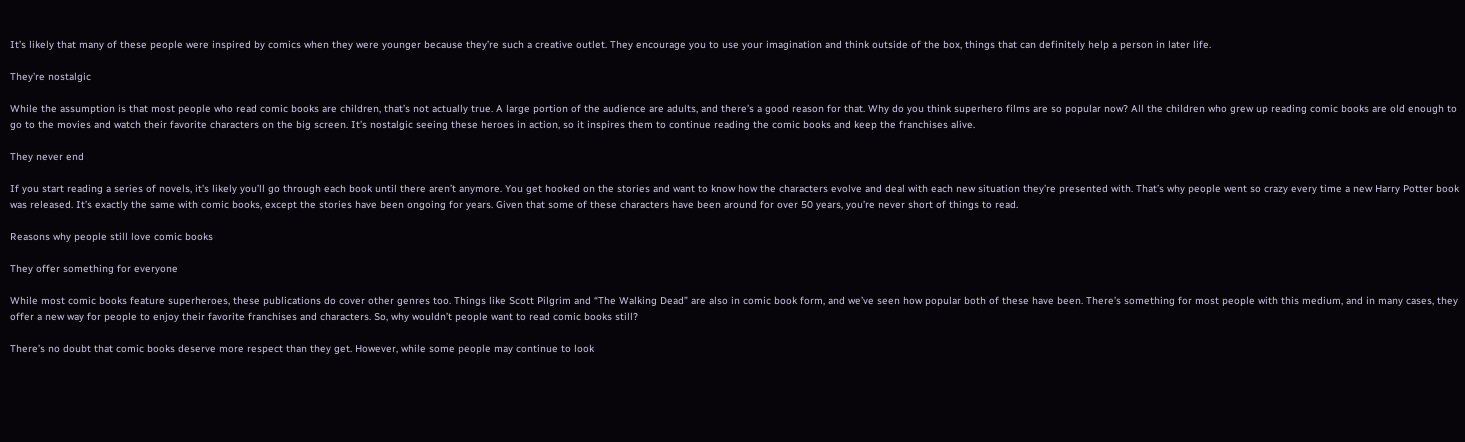It’s likely that many of these people were inspired by comics when they were younger because they’re such a creative outlet. They encourage you to use your imagination and think outside of the box, things that can definitely help a person in later life.

They’re nostalgic

While the assumption is that most people who read comic books are children, that’s not actually true. A large portion of the audience are adults, and there’s a good reason for that. Why do you think superhero films are so popular now? All the children who grew up reading comic books are old enough to go to the movies and watch their favorite characters on the big screen. It’s nostalgic seeing these heroes in action, so it inspires them to continue reading the comic books and keep the franchises alive.

They never end

If you start reading a series of novels, it’s likely you’ll go through each book until there aren’t anymore. You get hooked on the stories and want to know how the characters evolve and deal with each new situation they’re presented with. That’s why people went so crazy every time a new Harry Potter book was released. It’s exactly the same with comic books, except the stories have been ongoing for years. Given that some of these characters have been around for over 50 years, you’re never short of things to read.

Reasons why people still love comic books

They offer something for everyone

While most comic books feature superheroes, these publications do cover other genres too. Things like Scott Pilgrim and “The Walking Dead” are also in comic book form, and we’ve seen how popular both of these have been. There’s something for most people with this medium, and in many cases, they offer a new way for people to enjoy their favorite franchises and characters. So, why wouldn’t people want to read comic books still?

There’s no doubt that comic books deserve more respect than they get. However, while some people may continue to look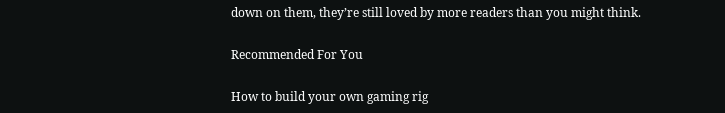down on them, they’re still loved by more readers than you might think.

Recommended For You

How to build your own gaming rig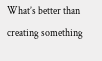What’s better than creating something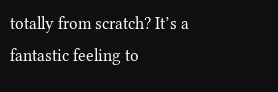totally from scratch? It’s a fantastic feeling to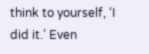think to yourself, ‘I did it.’ Even